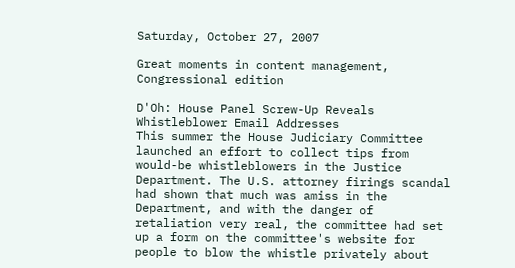Saturday, October 27, 2007

Great moments in content management, Congressional edition

D'Oh: House Panel Screw-Up Reveals Whistleblower Email Addresses
This summer the House Judiciary Committee launched an effort to collect tips from would-be whistleblowers in the Justice Department. The U.S. attorney firings scandal had shown that much was amiss in the Department, and with the danger of retaliation very real, the committee had set up a form on the committee's website for people to blow the whistle privately about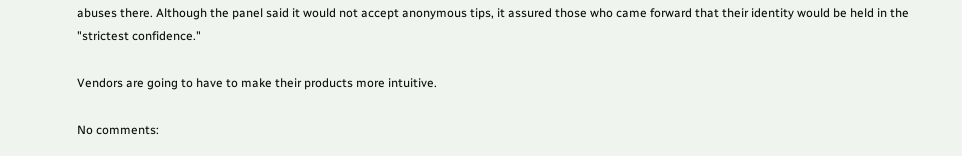abuses there. Although the panel said it would not accept anonymous tips, it assured those who came forward that their identity would be held in the "strictest confidence."

Vendors are going to have to make their products more intuitive.

No comments: